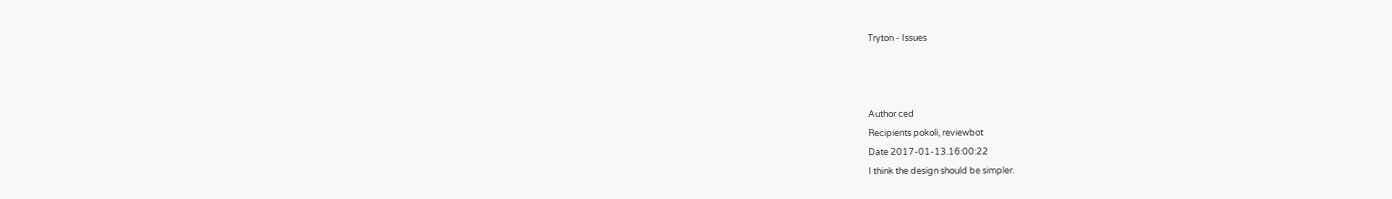Tryton - Issues



Author ced
Recipients pokoli, reviewbot
Date 2017-01-13.16:00:22
I think the design should be simpler.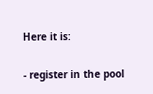Here it is:

- register in the pool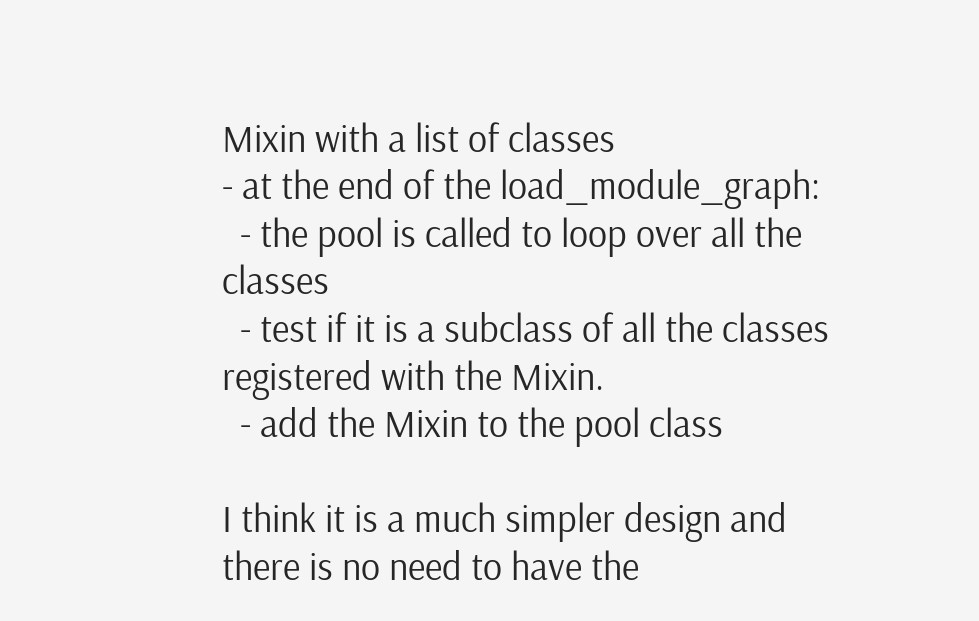Mixin with a list of classes
- at the end of the load_module_graph:
  - the pool is called to loop over all the classes
  - test if it is a subclass of all the classes registered with the Mixin.
  - add the Mixin to the pool class

I think it is a much simpler design and there is no need to have the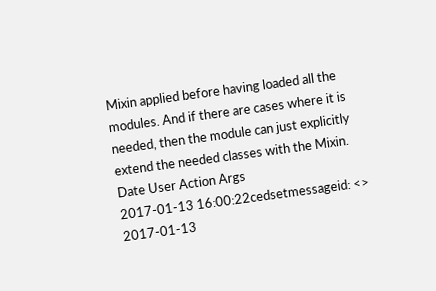Mixin applied before having loaded all the modules. And if there are cases where it is needed, then the module can just explicitly extend the needed classes with the Mixin.
Date User Action Args
2017-01-13 16:00:22cedsetmessageid: <>
2017-01-13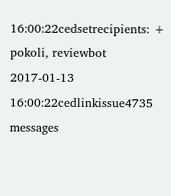16:00:22cedsetrecipients: + pokoli, reviewbot
2017-01-13 16:00:22cedlinkissue4735 messages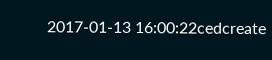2017-01-13 16:00:22cedcreate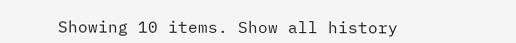Showing 10 items. Show all history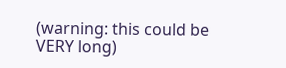(warning: this could be VERY long)